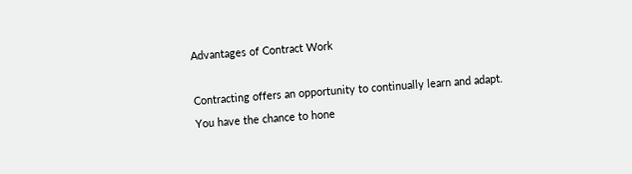Advantages of Contract Work

Contracting offers an opportunity to continually learn and adapt. You have the chance to hone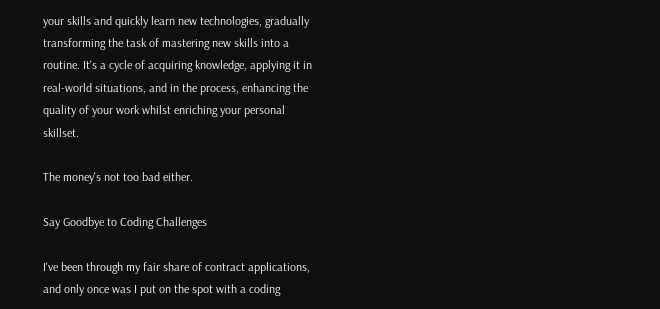your skills and quickly learn new technologies, gradually transforming the task of mastering new skills into a routine. It's a cycle of acquiring knowledge, applying it in real-world situations, and in the process, enhancing the quality of your work whilst enriching your personal skillset.

The money's not too bad either.

Say Goodbye to Coding Challenges

I've been through my fair share of contract applications, and only once was I put on the spot with a coding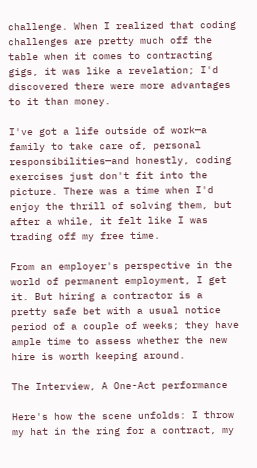challenge. When I realized that coding challenges are pretty much off the table when it comes to contracting gigs, it was like a revelation; I'd discovered there were more advantages to it than money.

I've got a life outside of work—a family to take care of, personal responsibilities—and honestly, coding exercises just don't fit into the picture. There was a time when I'd enjoy the thrill of solving them, but after a while, it felt like I was trading off my free time.

From an employer's perspective in the world of permanent employment, I get it. But hiring a contractor is a pretty safe bet with a usual notice period of a couple of weeks; they have ample time to assess whether the new hire is worth keeping around.

The Interview, A One-Act performance

Here's how the scene unfolds: I throw my hat in the ring for a contract, my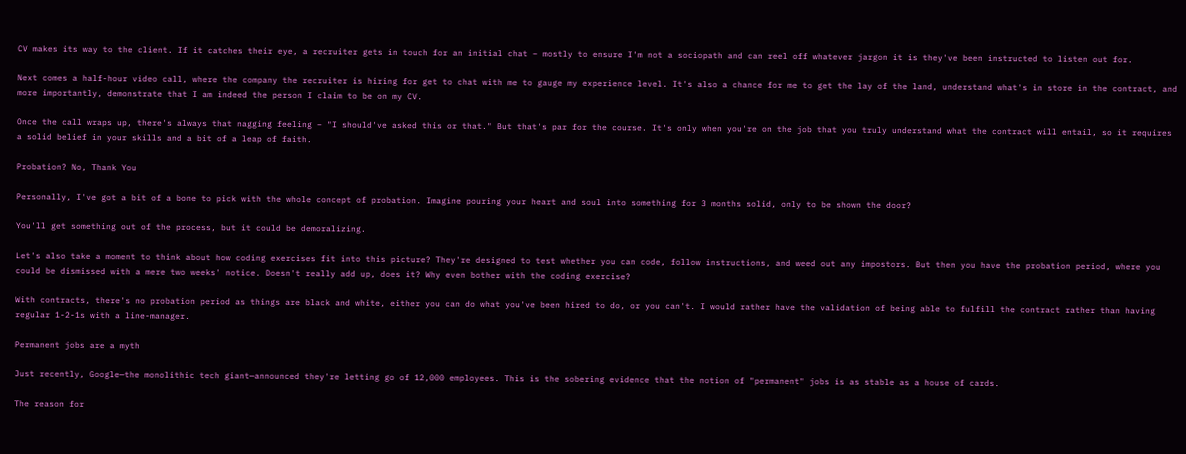CV makes its way to the client. If it catches their eye, a recruiter gets in touch for an initial chat – mostly to ensure I'm not a sociopath and can reel off whatever jargon it is they've been instructed to listen out for.

Next comes a half-hour video call, where the company the recruiter is hiring for get to chat with me to gauge my experience level. It's also a chance for me to get the lay of the land, understand what's in store in the contract, and more importantly, demonstrate that I am indeed the person I claim to be on my CV.

Once the call wraps up, there's always that nagging feeling – "I should've asked this or that." But that's par for the course. It's only when you're on the job that you truly understand what the contract will entail, so it requires a solid belief in your skills and a bit of a leap of faith.

Probation? No, Thank You

Personally, I've got a bit of a bone to pick with the whole concept of probation. Imagine pouring your heart and soul into something for 3 months solid, only to be shown the door?

You'll get something out of the process, but it could be demoralizing.

Let's also take a moment to think about how coding exercises fit into this picture? They're designed to test whether you can code, follow instructions, and weed out any impostors. But then you have the probation period, where you could be dismissed with a mere two weeks' notice. Doesn't really add up, does it? Why even bother with the coding exercise?

With contracts, there's no probation period as things are black and white, either you can do what you've been hired to do, or you can't. I would rather have the validation of being able to fulfill the contract rather than having regular 1-2-1s with a line-manager.

Permanent jobs are a myth

Just recently, Google—the monolithic tech giant—announced they're letting go of 12,000 employees. This is the sobering evidence that the notion of "permanent" jobs is as stable as a house of cards.

The reason for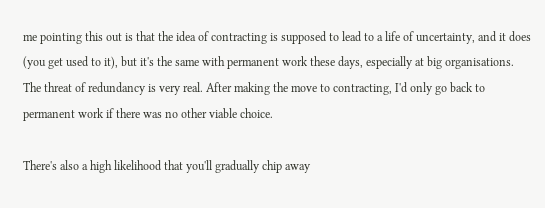me pointing this out is that the idea of contracting is supposed to lead to a life of uncertainty, and it does (you get used to it), but it's the same with permanent work these days, especially at big organisations. The threat of redundancy is very real. After making the move to contracting, I'd only go back to permanent work if there was no other viable choice.

There's also a high likelihood that you'll gradually chip away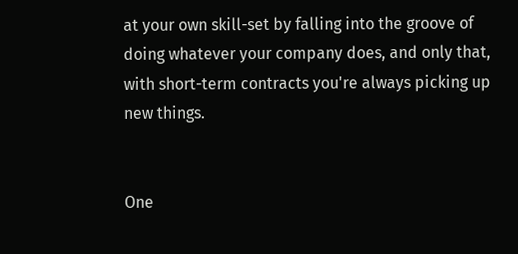at your own skill-set by falling into the groove of doing whatever your company does, and only that, with short-term contracts you're always picking up new things.


One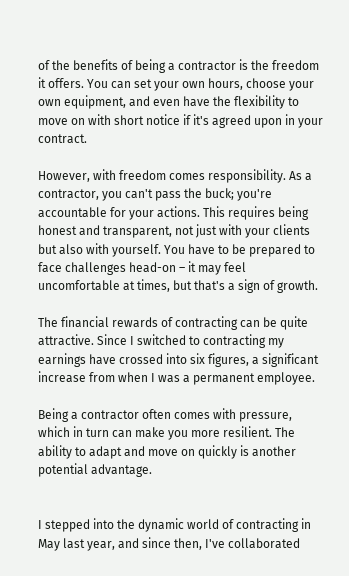of the benefits of being a contractor is the freedom it offers. You can set your own hours, choose your own equipment, and even have the flexibility to move on with short notice if it's agreed upon in your contract.

However, with freedom comes responsibility. As a contractor, you can't pass the buck; you're accountable for your actions. This requires being honest and transparent, not just with your clients but also with yourself. You have to be prepared to face challenges head-on – it may feel uncomfortable at times, but that's a sign of growth.

The financial rewards of contracting can be quite attractive. Since I switched to contracting my earnings have crossed into six figures, a significant increase from when I was a permanent employee.

Being a contractor often comes with pressure, which in turn can make you more resilient. The ability to adapt and move on quickly is another potential advantage.


I stepped into the dynamic world of contracting in May last year, and since then, I've collaborated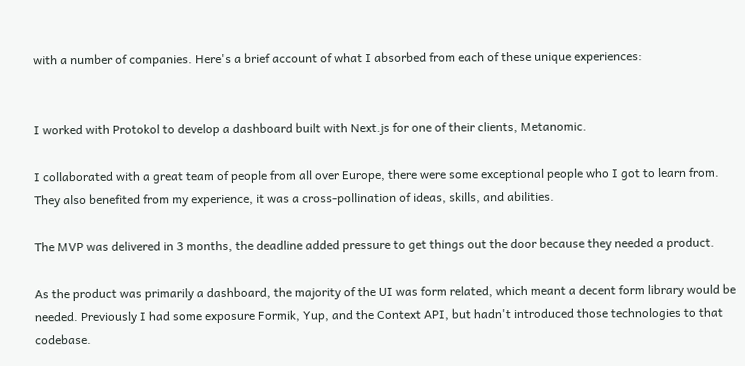with a number of companies. Here's a brief account of what I absorbed from each of these unique experiences:


I worked with Protokol to develop a dashboard built with Next.js for one of their clients, Metanomic.

I collaborated with a great team of people from all over Europe, there were some exceptional people who I got to learn from. They also benefited from my experience, it was a cross-pollination of ideas, skills, and abilities.

The MVP was delivered in 3 months, the deadline added pressure to get things out the door because they needed a product.

As the product was primarily a dashboard, the majority of the UI was form related, which meant a decent form library would be needed. Previously I had some exposure Formik, Yup, and the Context API, but hadn't introduced those technologies to that codebase.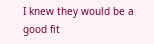I knew they would be a good fit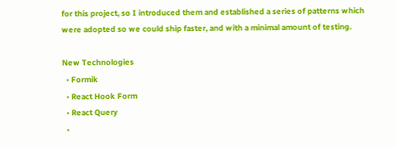for this project, so I introduced them and established a series of patterns which were adopted so we could ship faster, and with a minimal amount of testing.

New Technologies
  • Formik
  • React Hook Form
  • React Query
  •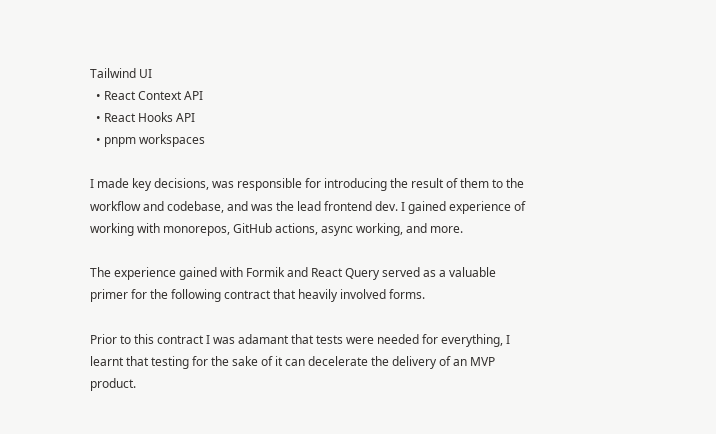Tailwind UI
  • React Context API
  • React Hooks API
  • pnpm workspaces

I made key decisions, was responsible for introducing the result of them to the workflow and codebase, and was the lead frontend dev. I gained experience of working with monorepos, GitHub actions, async working, and more.

The experience gained with Formik and React Query served as a valuable primer for the following contract that heavily involved forms.

Prior to this contract I was adamant that tests were needed for everything, I learnt that testing for the sake of it can decelerate the delivery of an MVP product.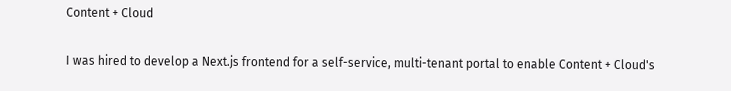Content + Cloud

I was hired to develop a Next.js frontend for a self-service, multi-tenant portal to enable Content + Cloud's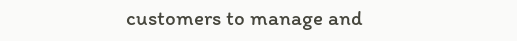customers to manage and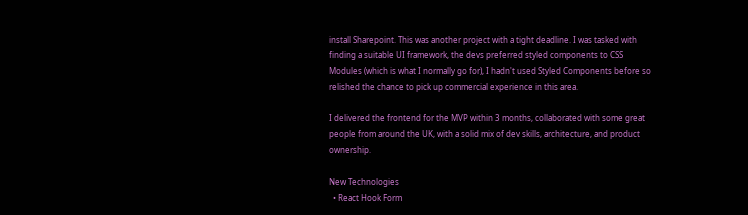install Sharepoint. This was another project with a tight deadline. I was tasked with finding a suitable UI framework, the devs preferred styled components to CSS Modules (which is what I normally go for), I hadn't used Styled Components before so relished the chance to pick up commercial experience in this area.

I delivered the frontend for the MVP within 3 months, collaborated with some great people from around the UK, with a solid mix of dev skills, architecture, and product ownership.

New Technologies
  • React Hook Form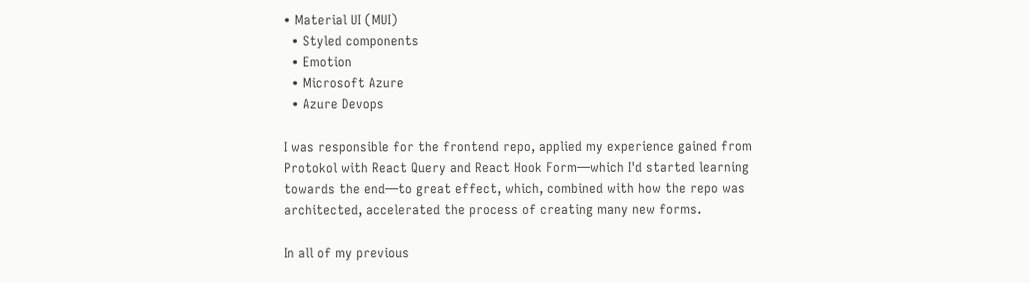• Material UI (MUI)
  • Styled components
  • Emotion
  • Microsoft Azure
  • Azure Devops

I was responsible for the frontend repo, applied my experience gained from Protokol with React Query and React Hook Form—which I'd started learning towards the end—to great effect, which, combined with how the repo was architected, accelerated the process of creating many new forms.

In all of my previous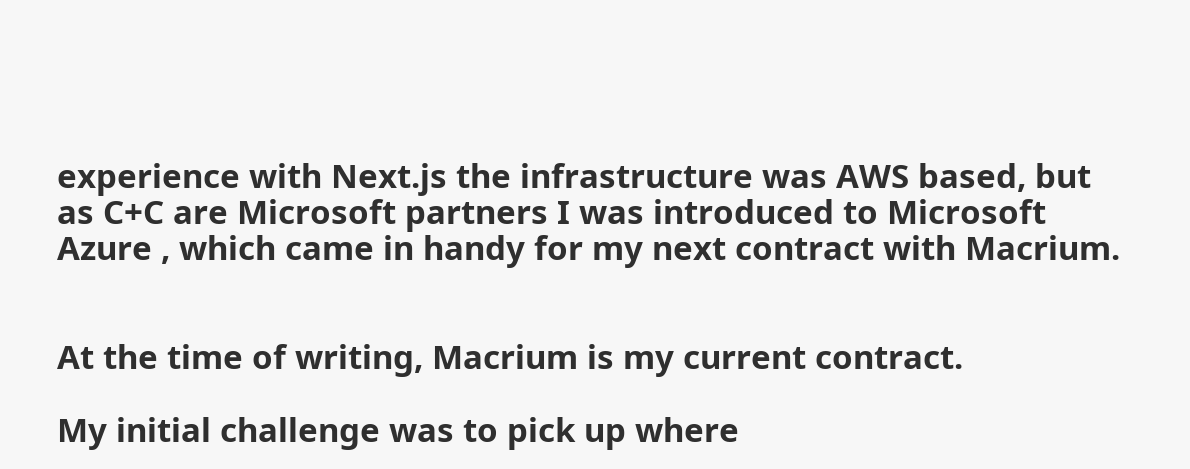experience with Next.js the infrastructure was AWS based, but as C+C are Microsoft partners I was introduced to Microsoft Azure , which came in handy for my next contract with Macrium.


At the time of writing, Macrium is my current contract.

My initial challenge was to pick up where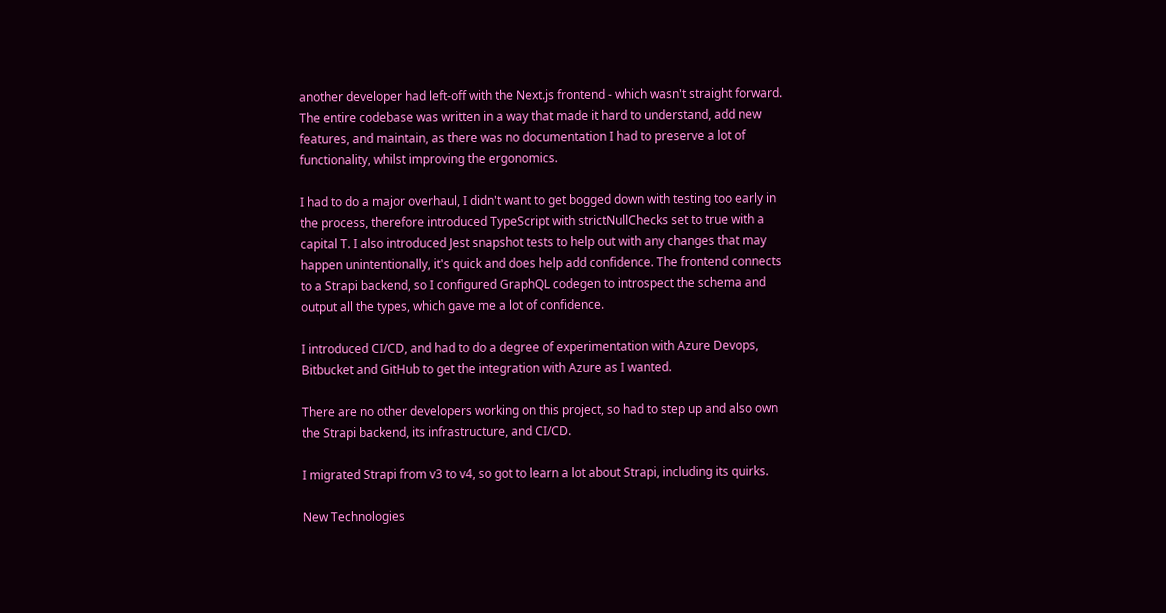another developer had left-off with the Next.js frontend - which wasn't straight forward. The entire codebase was written in a way that made it hard to understand, add new features, and maintain, as there was no documentation I had to preserve a lot of functionality, whilst improving the ergonomics.

I had to do a major overhaul, I didn't want to get bogged down with testing too early in the process, therefore introduced TypeScript with strictNullChecks set to true with a capital T. I also introduced Jest snapshot tests to help out with any changes that may happen unintentionally, it's quick and does help add confidence. The frontend connects to a Strapi backend, so I configured GraphQL codegen to introspect the schema and output all the types, which gave me a lot of confidence.

I introduced CI/CD, and had to do a degree of experimentation with Azure Devops, Bitbucket and GitHub to get the integration with Azure as I wanted.

There are no other developers working on this project, so had to step up and also own the Strapi backend, its infrastructure, and CI/CD.

I migrated Strapi from v3 to v4, so got to learn a lot about Strapi, including its quirks.

New Technologies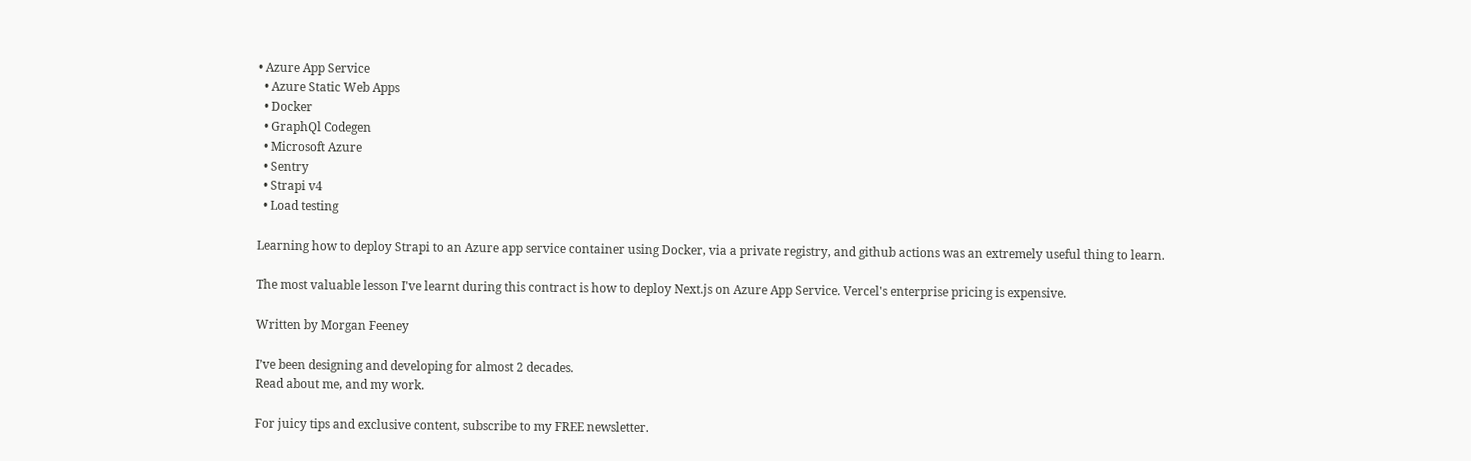• Azure App Service
  • Azure Static Web Apps
  • Docker
  • GraphQl Codegen
  • Microsoft Azure
  • Sentry
  • Strapi v4
  • Load testing

Learning how to deploy Strapi to an Azure app service container using Docker, via a private registry, and github actions was an extremely useful thing to learn.

The most valuable lesson I've learnt during this contract is how to deploy Next.js on Azure App Service. Vercel's enterprise pricing is expensive.

Written by Morgan Feeney

I’ve been designing and developing for almost 2 decades.
Read about me, and my work.

For juicy tips and exclusive content, subscribe to my FREE newsletter.